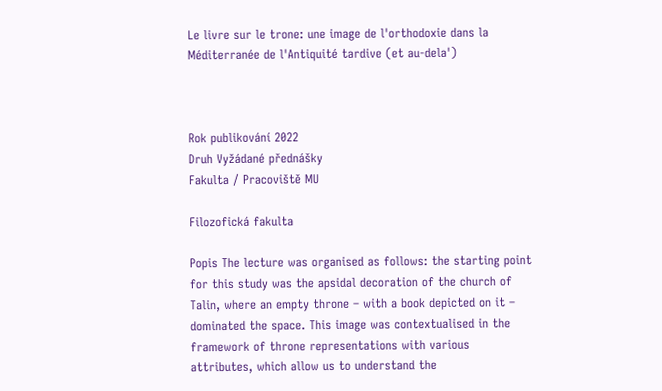Le livre sur le trone: une image de l'orthodoxie dans la Méditerranée de l'Antiquité tardive (et au-dela')



Rok publikování 2022
Druh Vyžádané přednášky
Fakulta / Pracoviště MU

Filozofická fakulta

Popis The lecture was organised as follows: the starting point for this study was the apsidal decoration of the church of Talin, where an empty throne – with a book depicted on it – dominated the space. This image was contextualised in the framework of throne representations with various attributes, which allow us to understand the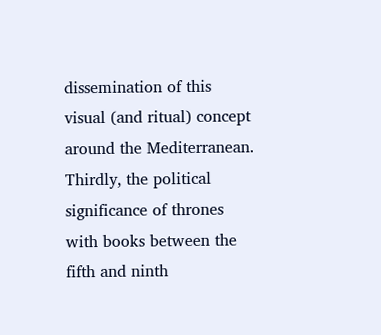dissemination of this visual (and ritual) concept around the Mediterranean. Thirdly, the political significance of thrones with books between the fifth and ninth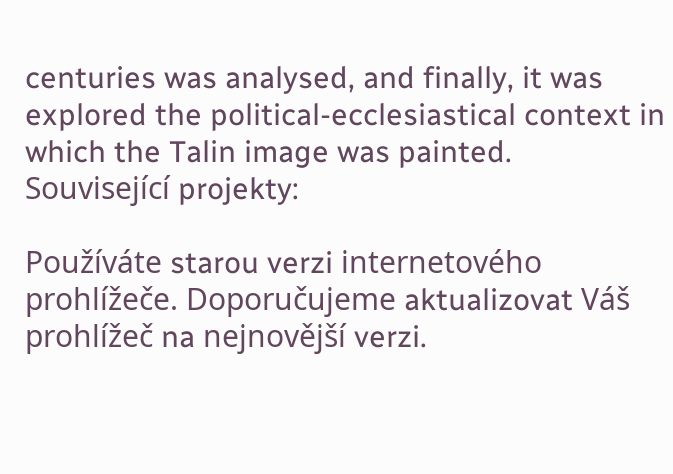centuries was analysed, and finally, it was explored the political-ecclesiastical context in which the Talin image was painted.
Související projekty:

Používáte starou verzi internetového prohlížeče. Doporučujeme aktualizovat Váš prohlížeč na nejnovější verzi.